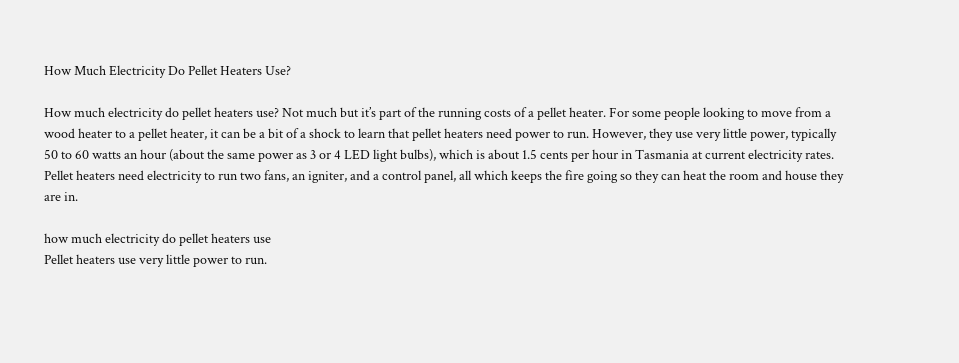How Much Electricity Do Pellet Heaters Use?

How much electricity do pellet heaters use? Not much but it’s part of the running costs of a pellet heater. For some people looking to move from a wood heater to a pellet heater, it can be a bit of a shock to learn that pellet heaters need power to run. However, they use very little power, typically 50 to 60 watts an hour (about the same power as 3 or 4 LED light bulbs), which is about 1.5 cents per hour in Tasmania at current electricity rates. Pellet heaters need electricity to run two fans, an igniter, and a control panel, all which keeps the fire going so they can heat the room and house they are in.

how much electricity do pellet heaters use
Pellet heaters use very little power to run.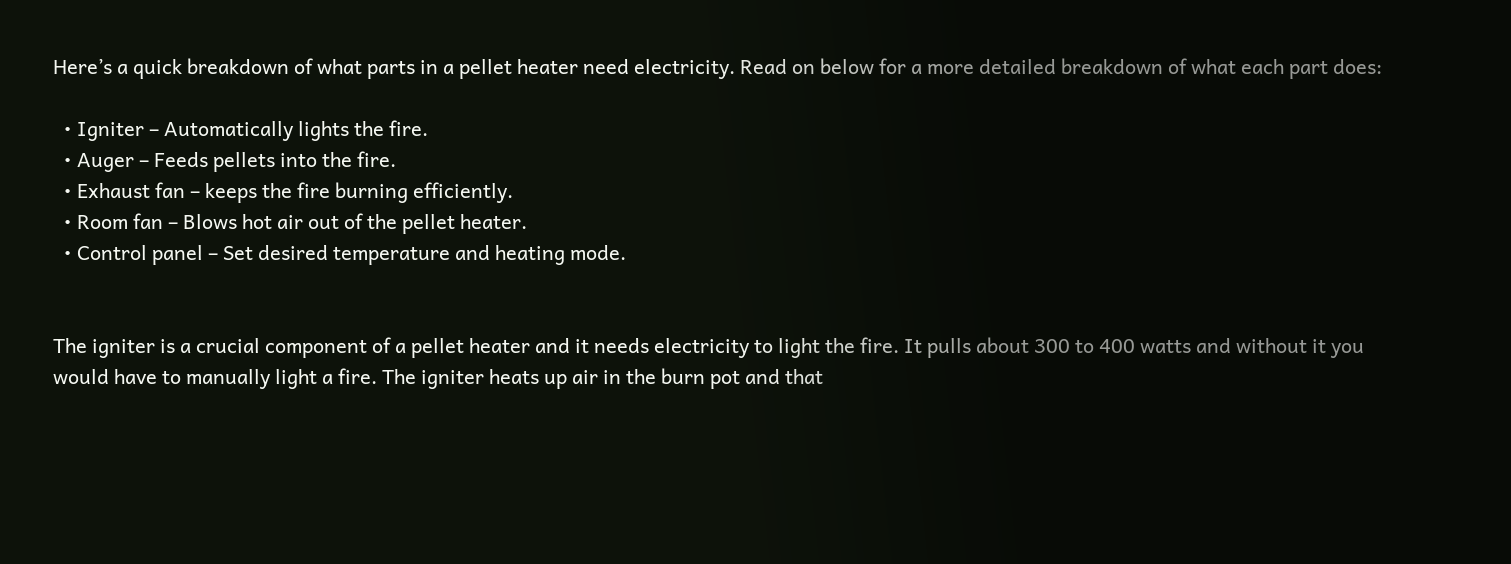Here’s a quick breakdown of what parts in a pellet heater need electricity. Read on below for a more detailed breakdown of what each part does:

  • Igniter – Automatically lights the fire.
  • Auger – Feeds pellets into the fire.
  • Exhaust fan – keeps the fire burning efficiently.
  • Room fan – Blows hot air out of the pellet heater.
  • Control panel – Set desired temperature and heating mode.


The igniter is a crucial component of a pellet heater and it needs electricity to light the fire. It pulls about 300 to 400 watts and without it you would have to manually light a fire. The igniter heats up air in the burn pot and that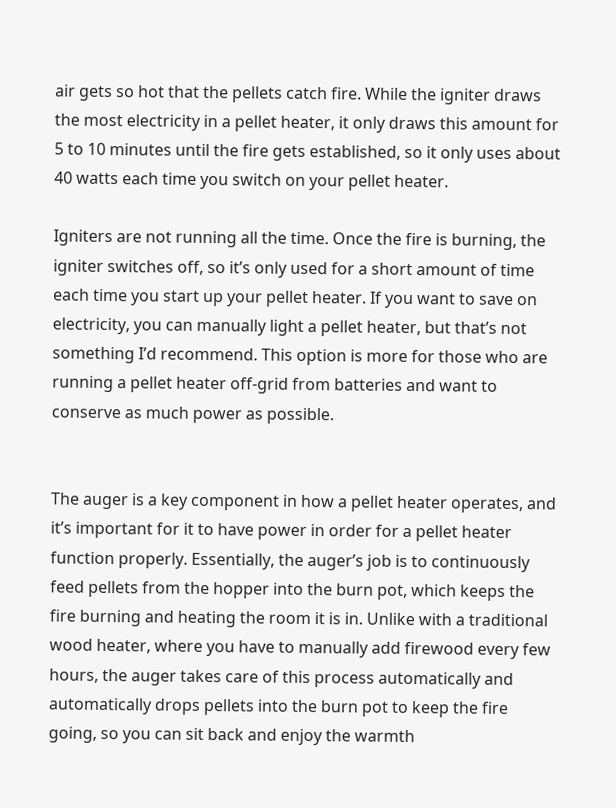air gets so hot that the pellets catch fire. While the igniter draws the most electricity in a pellet heater, it only draws this amount for 5 to 10 minutes until the fire gets established, so it only uses about 40 watts each time you switch on your pellet heater.

Igniters are not running all the time. Once the fire is burning, the igniter switches off, so it’s only used for a short amount of time each time you start up your pellet heater. If you want to save on electricity, you can manually light a pellet heater, but that’s not something I’d recommend. This option is more for those who are running a pellet heater off-grid from batteries and want to conserve as much power as possible.


The auger is a key component in how a pellet heater operates, and it’s important for it to have power in order for a pellet heater function properly. Essentially, the auger’s job is to continuously feed pellets from the hopper into the burn pot, which keeps the fire burning and heating the room it is in. Unlike with a traditional wood heater, where you have to manually add firewood every few hours, the auger takes care of this process automatically and automatically drops pellets into the burn pot to keep the fire going, so you can sit back and enjoy the warmth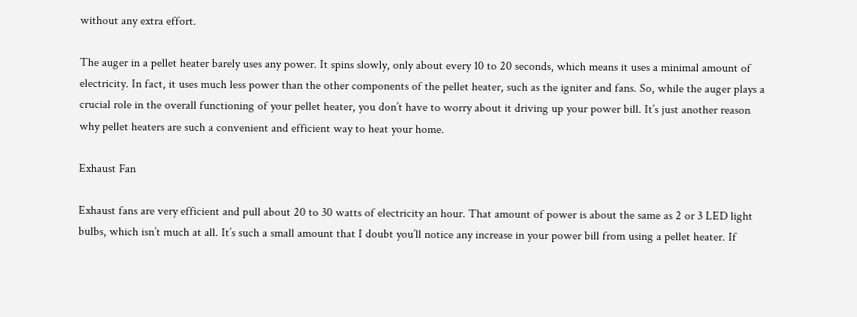without any extra effort.

The auger in a pellet heater barely uses any power. It spins slowly, only about every 10 to 20 seconds, which means it uses a minimal amount of electricity. In fact, it uses much less power than the other components of the pellet heater, such as the igniter and fans. So, while the auger plays a crucial role in the overall functioning of your pellet heater, you don’t have to worry about it driving up your power bill. It’s just another reason why pellet heaters are such a convenient and efficient way to heat your home.

Exhaust Fan

Exhaust fans are very efficient and pull about 20 to 30 watts of electricity an hour. That amount of power is about the same as 2 or 3 LED light bulbs, which isn’t much at all. It’s such a small amount that I doubt you’ll notice any increase in your power bill from using a pellet heater. If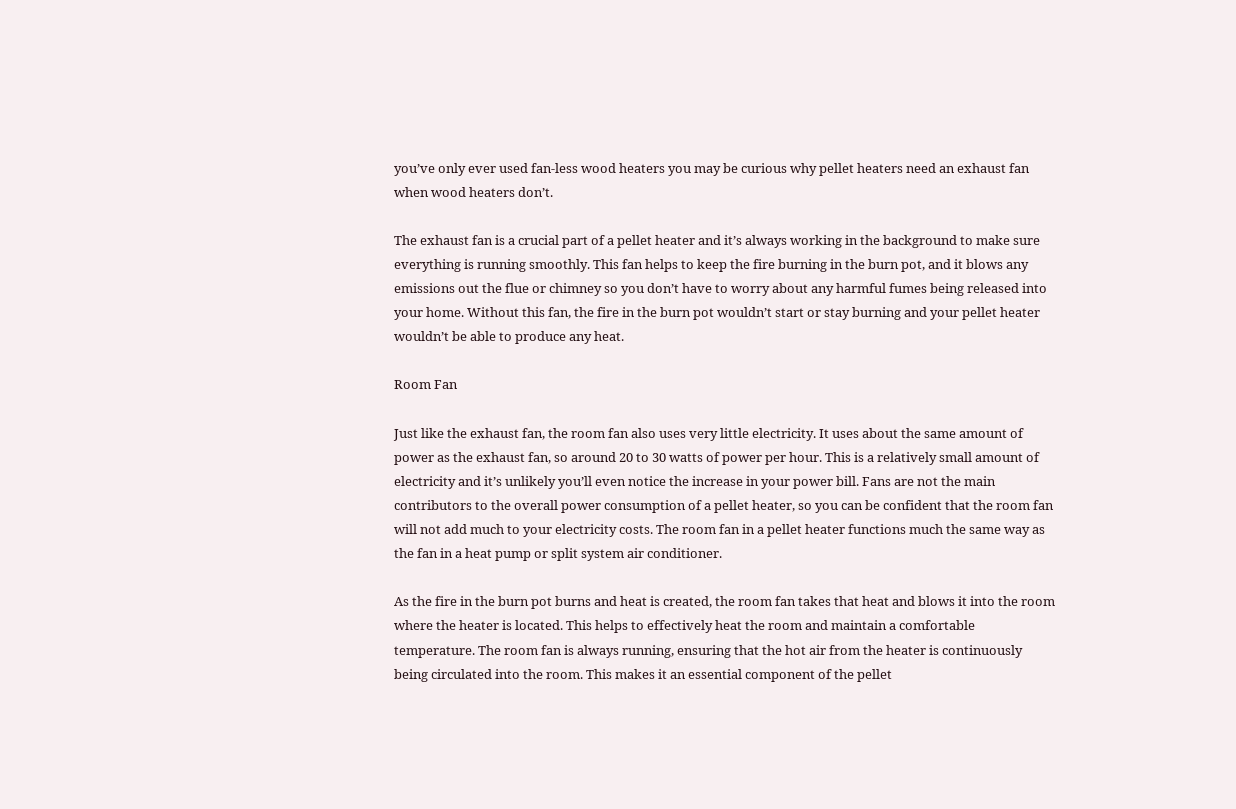you’ve only ever used fan-less wood heaters you may be curious why pellet heaters need an exhaust fan when wood heaters don’t.

The exhaust fan is a crucial part of a pellet heater and it’s always working in the background to make sure everything is running smoothly. This fan helps to keep the fire burning in the burn pot, and it blows any emissions out the flue or chimney so you don’t have to worry about any harmful fumes being released into your home. Without this fan, the fire in the burn pot wouldn’t start or stay burning and your pellet heater wouldn’t be able to produce any heat.

Room Fan

Just like the exhaust fan, the room fan also uses very little electricity. It uses about the same amount of power as the exhaust fan, so around 20 to 30 watts of power per hour. This is a relatively small amount of electricity and it’s unlikely you’ll even notice the increase in your power bill. Fans are not the main contributors to the overall power consumption of a pellet heater, so you can be confident that the room fan will not add much to your electricity costs. The room fan in a pellet heater functions much the same way as the fan in a heat pump or split system air conditioner.

As the fire in the burn pot burns and heat is created, the room fan takes that heat and blows it into the room where the heater is located. This helps to effectively heat the room and maintain a comfortable temperature. The room fan is always running, ensuring that the hot air from the heater is continuously being circulated into the room. This makes it an essential component of the pellet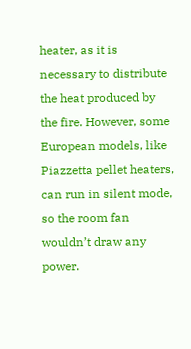heater, as it is necessary to distribute the heat produced by the fire. However, some European models, like Piazzetta pellet heaters, can run in silent mode, so the room fan wouldn’t draw any power.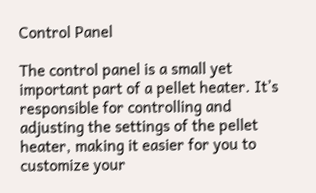Control Panel

The control panel is a small yet important part of a pellet heater. It’s responsible for controlling and adjusting the settings of the pellet heater, making it easier for you to customize your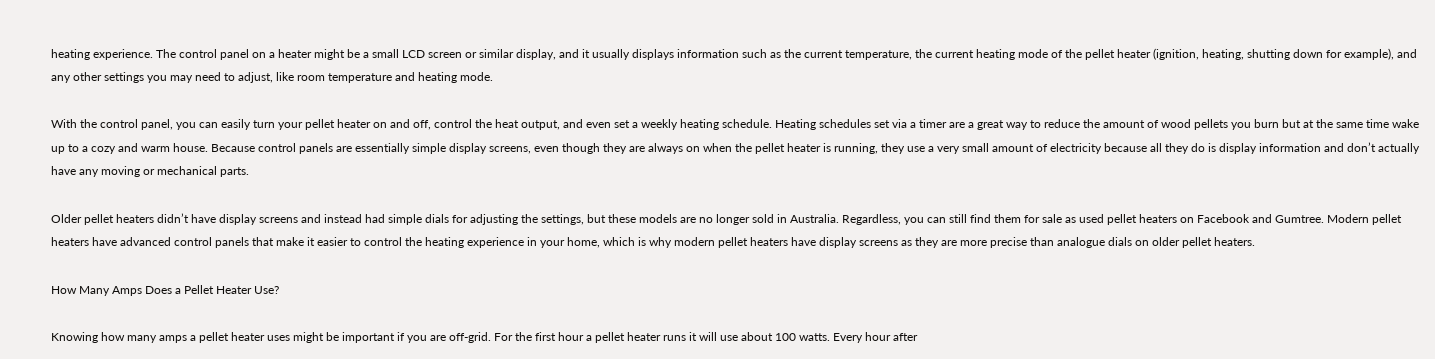heating experience. The control panel on a heater might be a small LCD screen or similar display, and it usually displays information such as the current temperature, the current heating mode of the pellet heater (ignition, heating, shutting down for example), and any other settings you may need to adjust, like room temperature and heating mode.

With the control panel, you can easily turn your pellet heater on and off, control the heat output, and even set a weekly heating schedule. Heating schedules set via a timer are a great way to reduce the amount of wood pellets you burn but at the same time wake up to a cozy and warm house. Because control panels are essentially simple display screens, even though they are always on when the pellet heater is running, they use a very small amount of electricity because all they do is display information and don’t actually have any moving or mechanical parts.

Older pellet heaters didn’t have display screens and instead had simple dials for adjusting the settings, but these models are no longer sold in Australia. Regardless, you can still find them for sale as used pellet heaters on Facebook and Gumtree. Modern pellet heaters have advanced control panels that make it easier to control the heating experience in your home, which is why modern pellet heaters have display screens as they are more precise than analogue dials on older pellet heaters.

How Many Amps Does a Pellet Heater Use?

Knowing how many amps a pellet heater uses might be important if you are off-grid. For the first hour a pellet heater runs it will use about 100 watts. Every hour after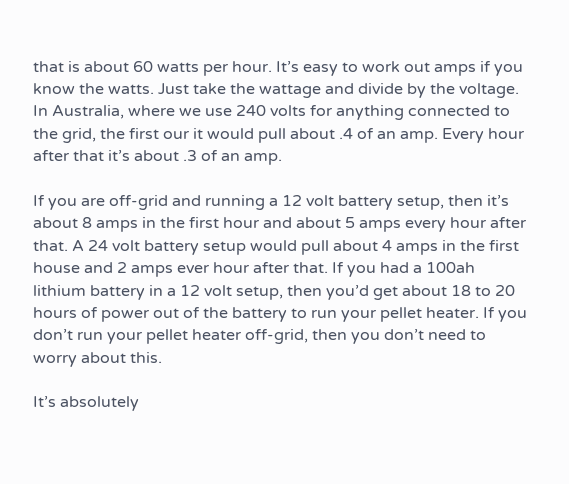that is about 60 watts per hour. It’s easy to work out amps if you know the watts. Just take the wattage and divide by the voltage. In Australia, where we use 240 volts for anything connected to the grid, the first our it would pull about .4 of an amp. Every hour after that it’s about .3 of an amp.

If you are off-grid and running a 12 volt battery setup, then it’s about 8 amps in the first hour and about 5 amps every hour after that. A 24 volt battery setup would pull about 4 amps in the first house and 2 amps ever hour after that. If you had a 100ah lithium battery in a 12 volt setup, then you’d get about 18 to 20 hours of power out of the battery to run your pellet heater. If you don’t run your pellet heater off-grid, then you don’t need to worry about this.

It’s absolutely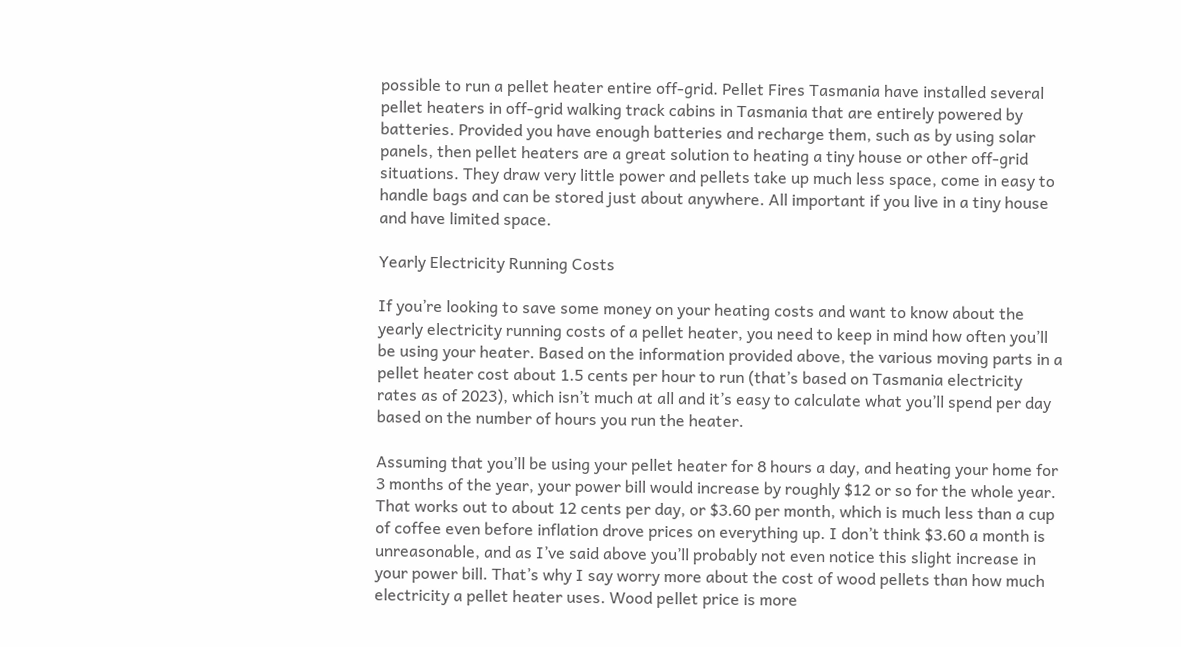possible to run a pellet heater entire off-grid. Pellet Fires Tasmania have installed several pellet heaters in off-grid walking track cabins in Tasmania that are entirely powered by batteries. Provided you have enough batteries and recharge them, such as by using solar panels, then pellet heaters are a great solution to heating a tiny house or other off-grid situations. They draw very little power and pellets take up much less space, come in easy to handle bags and can be stored just about anywhere. All important if you live in a tiny house and have limited space.

Yearly Electricity Running Costs

If you’re looking to save some money on your heating costs and want to know about the yearly electricity running costs of a pellet heater, you need to keep in mind how often you’ll be using your heater. Based on the information provided above, the various moving parts in a pellet heater cost about 1.5 cents per hour to run (that’s based on Tasmania electricity rates as of 2023), which isn’t much at all and it’s easy to calculate what you’ll spend per day based on the number of hours you run the heater.

Assuming that you’ll be using your pellet heater for 8 hours a day, and heating your home for 3 months of the year, your power bill would increase by roughly $12 or so for the whole year. That works out to about 12 cents per day, or $3.60 per month, which is much less than a cup of coffee even before inflation drove prices on everything up. I don’t think $3.60 a month is unreasonable, and as I’ve said above you’ll probably not even notice this slight increase in your power bill. That’s why I say worry more about the cost of wood pellets than how much electricity a pellet heater uses. Wood pellet price is more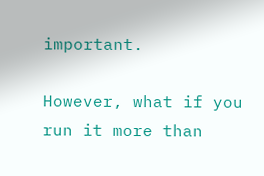important.

However, what if you run it more than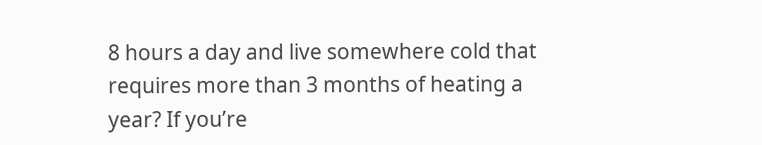8 hours a day and live somewhere cold that requires more than 3 months of heating a year? If you’re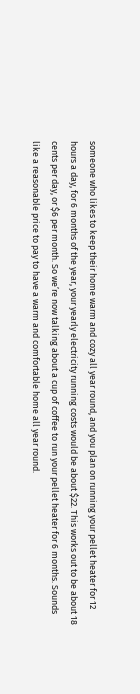someone who likes to keep their home warm and cozy all year round, and you plan on running your pellet heater for 12 hours a day, for 6 months of the year, your yearly electricity running costs would be about $22. This works out to be about 18 cents per day, or $6 per month. So we’re now talking about a cup of coffee to run your pellet heater for 6 months. Sounds like a reasonable price to pay to have a warm and comfortable home all year round.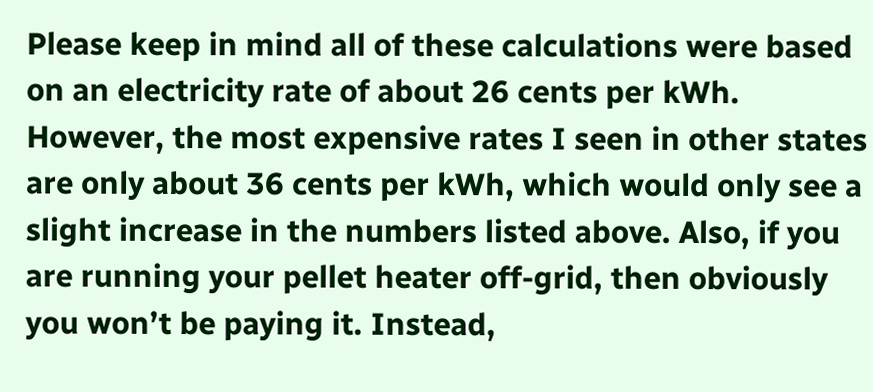Please keep in mind all of these calculations were based on an electricity rate of about 26 cents per kWh. However, the most expensive rates I seen in other states are only about 36 cents per kWh, which would only see a slight increase in the numbers listed above. Also, if you are running your pellet heater off-grid, then obviously you won’t be paying it. Instead,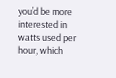you’d be more interested in watts used per hour, which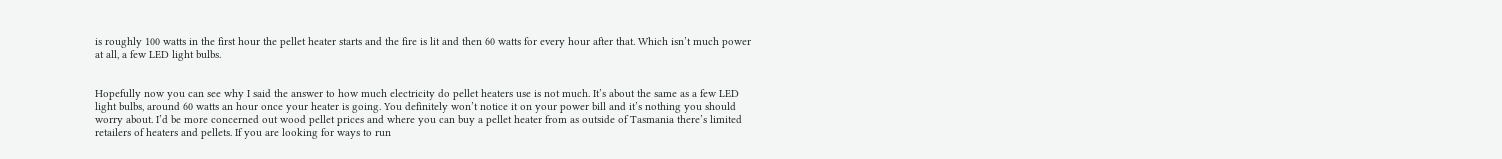is roughly 100 watts in the first hour the pellet heater starts and the fire is lit and then 60 watts for every hour after that. Which isn’t much power at all, a few LED light bulbs.


Hopefully now you can see why I said the answer to how much electricity do pellet heaters use is not much. It’s about the same as a few LED light bulbs, around 60 watts an hour once your heater is going. You definitely won’t notice it on your power bill and it’s nothing you should worry about. I’d be more concerned out wood pellet prices and where you can buy a pellet heater from as outside of Tasmania there’s limited retailers of heaters and pellets. If you are looking for ways to run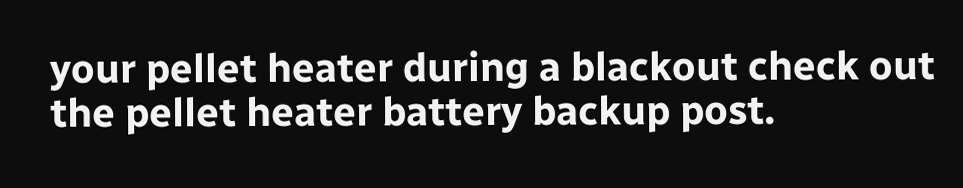your pellet heater during a blackout check out the pellet heater battery backup post.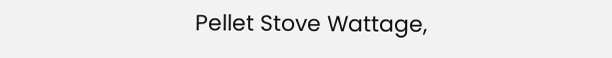Pellet Stove Wattage,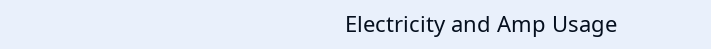Electricity and Amp Usage